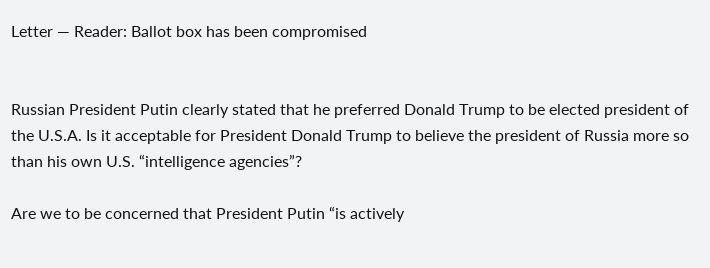Letter — Reader: Ballot box has been compromised


Russian President Putin clearly stated that he preferred Donald Trump to be elected president of the U.S.A. Is it acceptable for President Donald Trump to believe the president of Russia more so than his own U.S. “intelligence agencies”?

Are we to be concerned that President Putin “is actively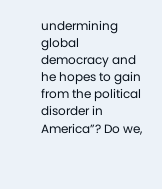undermining global democracy and he hopes to gain from the political disorder in America”? Do we,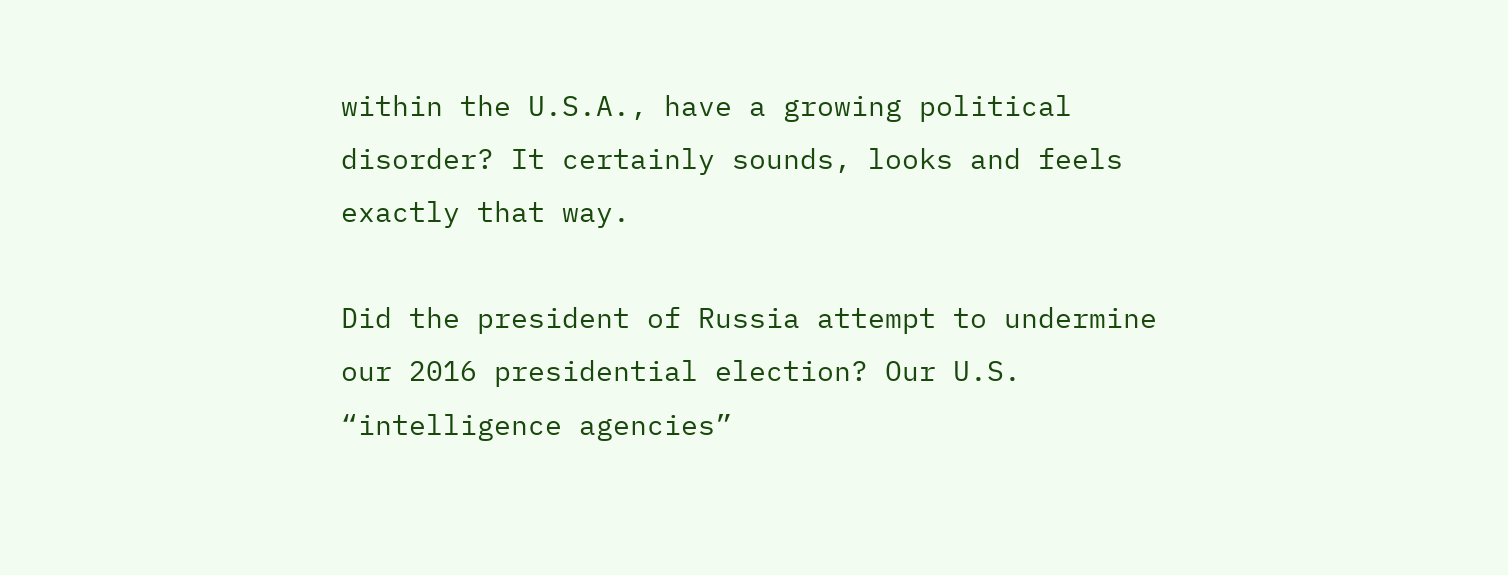within the U.S.A., have a growing political disorder? It certainly sounds, looks and feels exactly that way.

Did the president of Russia attempt to undermine our 2016 presidential election? Our U.S. “intelligence agencies”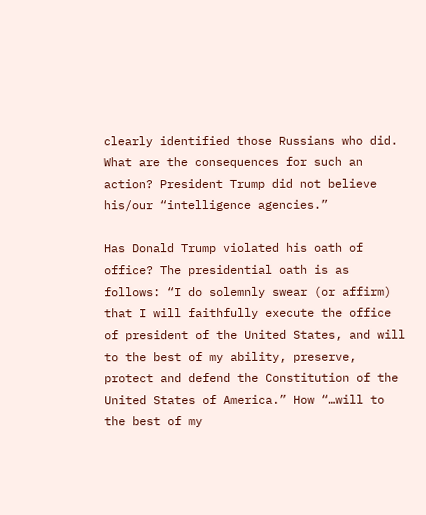clearly identified those Russians who did. What are the consequences for such an action? President Trump did not believe his/our “intelligence agencies.”

Has Donald Trump violated his oath of office? The presidential oath is as follows: “I do solemnly swear (or affirm) that I will faithfully execute the office of president of the United States, and will to the best of my ability, preserve, protect and defend the Constitution of the United States of America.” How “…will to the best of my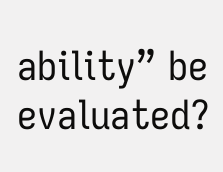ability” be evaluated?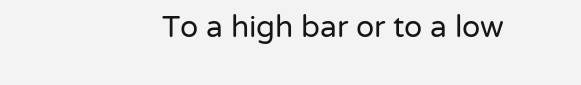To a high bar or to a low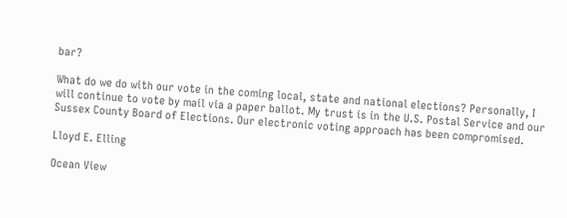bar?

What do we do with our vote in the coming local, state and national elections? Personally, I will continue to vote by mail via a paper ballot. My trust is in the U.S. Postal Service and our Sussex County Board of Elections. Our electronic voting approach has been compromised.

Lloyd E. Elling

Ocean View